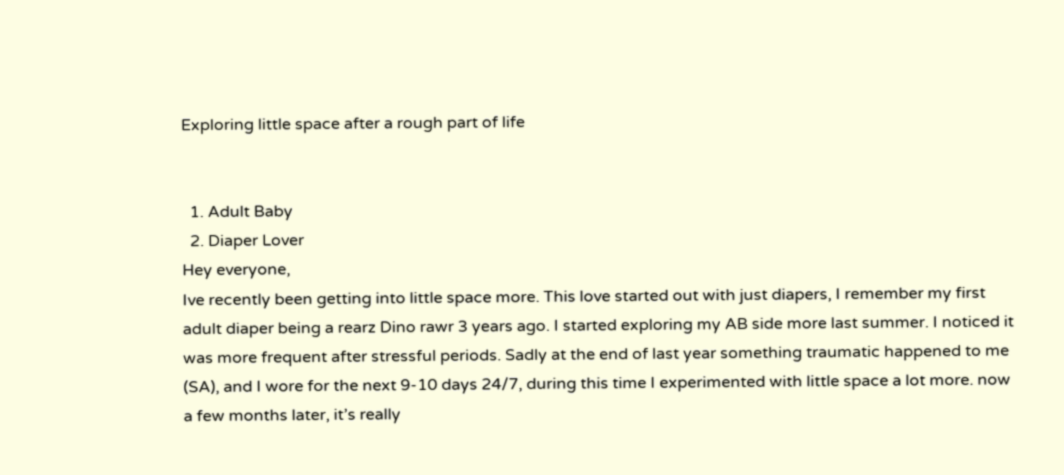Exploring little space after a rough part of life


  1. Adult Baby
  2. Diaper Lover
Hey everyone,
Ive recently been getting into little space more. This love started out with just diapers, I remember my first adult diaper being a rearz Dino rawr 3 years ago. I started exploring my AB side more last summer. I noticed it was more frequent after stressful periods. Sadly at the end of last year something traumatic happened to me (SA), and I wore for the next 9-10 days 24/7, during this time I experimented with little space a lot more. now a few months later, it’s really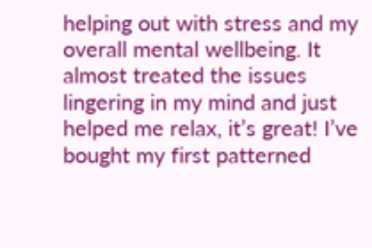helping out with stress and my overall mental wellbeing. It almost treated the issues lingering in my mind and just helped me relax, it’s great! I’ve bought my first patterned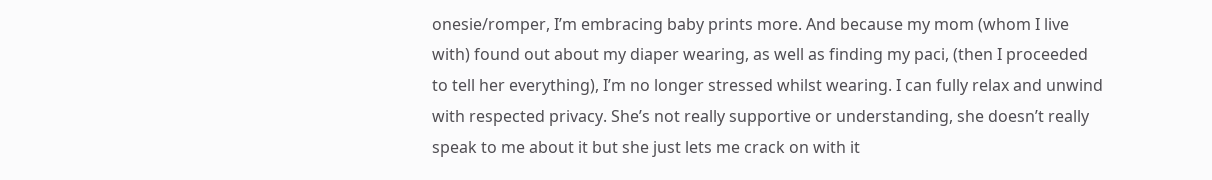onesie/romper, I’m embracing baby prints more. And because my mom (whom I live with) found out about my diaper wearing, as well as finding my paci, (then I proceeded to tell her everything), I’m no longer stressed whilst wearing. I can fully relax and unwind with respected privacy. She’s not really supportive or understanding, she doesn’t really speak to me about it but she just lets me crack on with it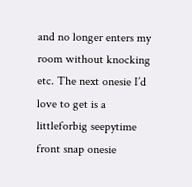and no longer enters my room without knocking etc. The next onesie I’d love to get is a littleforbig seepytime front snap onesie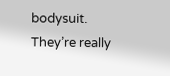bodysuit. They’re really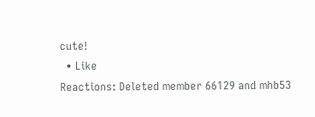cute!
  • Like
Reactions: Deleted member 66129 and mhb53